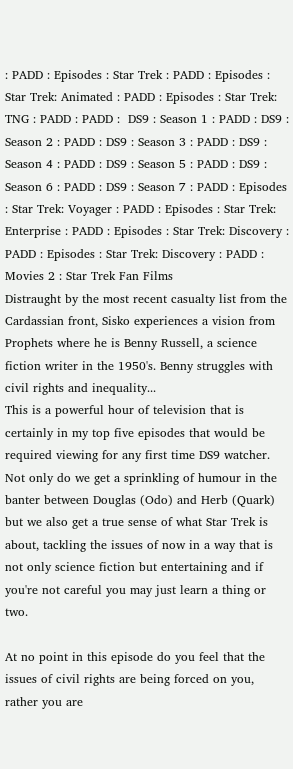: PADD : Episodes : Star Trek : PADD : Episodes : Star Trek: Animated : PADD : Episodes : Star Trek: TNG : PADD : PADD :  DS9 : Season 1 : PADD : DS9 : Season 2 : PADD : DS9 : Season 3 : PADD : DS9 : Season 4 : PADD : DS9 : Season 5 : PADD : DS9 : Season 6 : PADD : DS9 : Season 7 : PADD : Episodes : Star Trek: Voyager : PADD : Episodes : Star Trek: Enterprise : PADD : Episodes : Star Trek: Discovery : PADD : Episodes : Star Trek: Discovery : PADD : Movies 2 : Star Trek Fan Films
Distraught by the most recent casualty list from the Cardassian front, Sisko experiences a vision from Prophets where he is Benny Russell, a science fiction writer in the 1950's. Benny struggles with civil rights and inequality...
This is a powerful hour of television that is certainly in my top five episodes that would be required viewing for any first time DS9 watcher. Not only do we get a sprinkling of humour in the banter between Douglas (Odo) and Herb (Quark) but we also get a true sense of what Star Trek is about, tackling the issues of now in a way that is not only science fiction but entertaining and if you're not careful you may just learn a thing or two.

At no point in this episode do you feel that the issues of civil rights are being forced on you, rather you are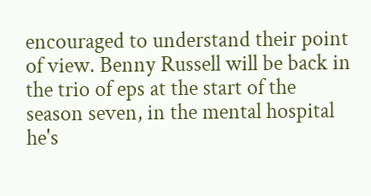encouraged to understand their point of view. Benny Russell will be back in the trio of eps at the start of the season seven, in the mental hospital he's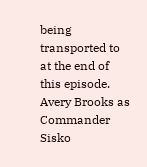being transported to at the end of this episode.
Avery Brooks as Commander Sisko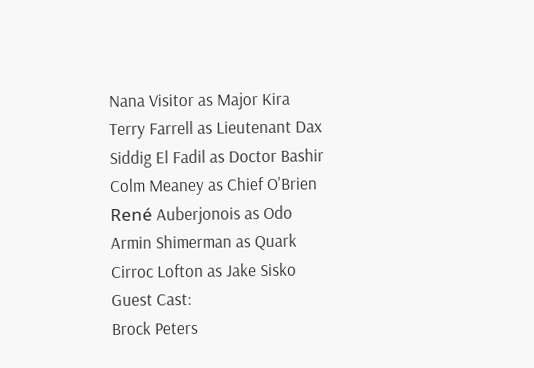Nana Visitor as Major Kira
Terry Farrell as Lieutenant Dax
Siddig El Fadil as Doctor Bashir
Colm Meaney as Chief O'Brien
René Auberjonois as Odo
Armin Shimerman as Quark
Cirroc Lofton as Jake Sisko
Guest Cast:
Brock Peters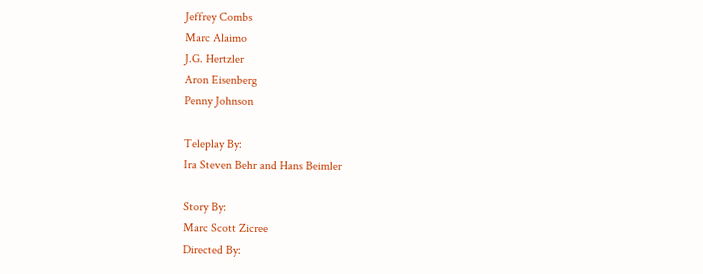Jeffrey Combs
Marc Alaimo
J.G. Hertzler
Aron Eisenberg
Penny Johnson

Teleplay By:
Ira Steven Behr and Hans Beimler

Story By:
Marc Scott Zicree
Directed By: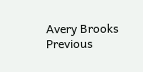Avery Brooks
Previous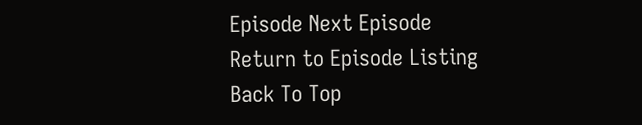Episode Next Episode
Return to Episode Listing
Back To Top